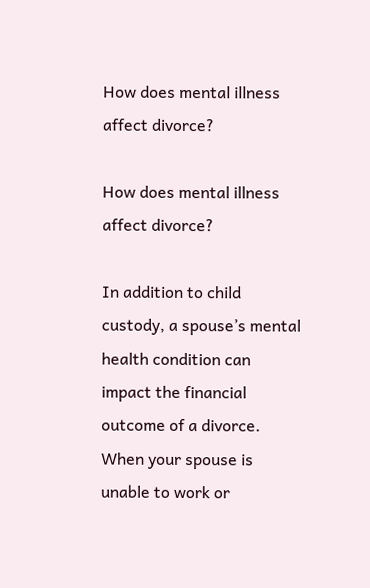How does mental illness affect divorce?

How does mental illness affect divorce?

In addition to child custody, a spouse’s mental health condition can impact the financial outcome of a divorce. When your spouse is unable to work or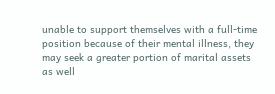unable to support themselves with a full-time position because of their mental illness, they may seek a greater portion of marital assets as well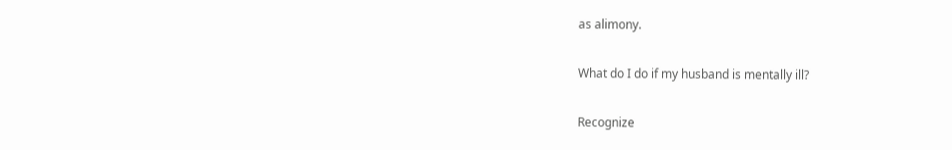as alimony.

What do I do if my husband is mentally ill?

Recognize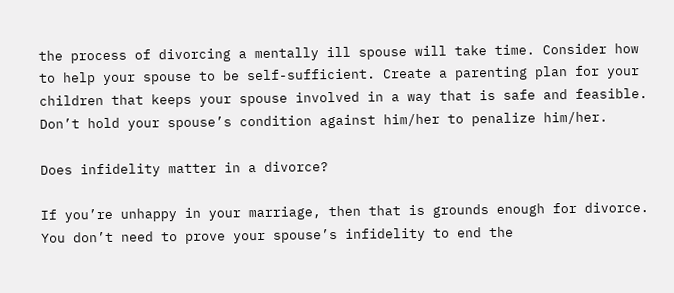the process of divorcing a mentally ill spouse will take time. Consider how to help your spouse to be self-sufficient. Create a parenting plan for your children that keeps your spouse involved in a way that is safe and feasible. Don’t hold your spouse’s condition against him/her to penalize him/her.

Does infidelity matter in a divorce?

If you’re unhappy in your marriage, then that is grounds enough for divorce. You don’t need to prove your spouse’s infidelity to end the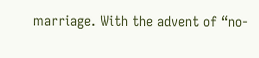marriage. With the advent of “no-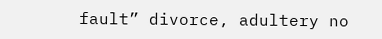fault” divorce, adultery no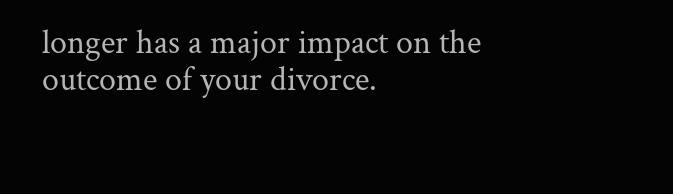longer has a major impact on the outcome of your divorce.